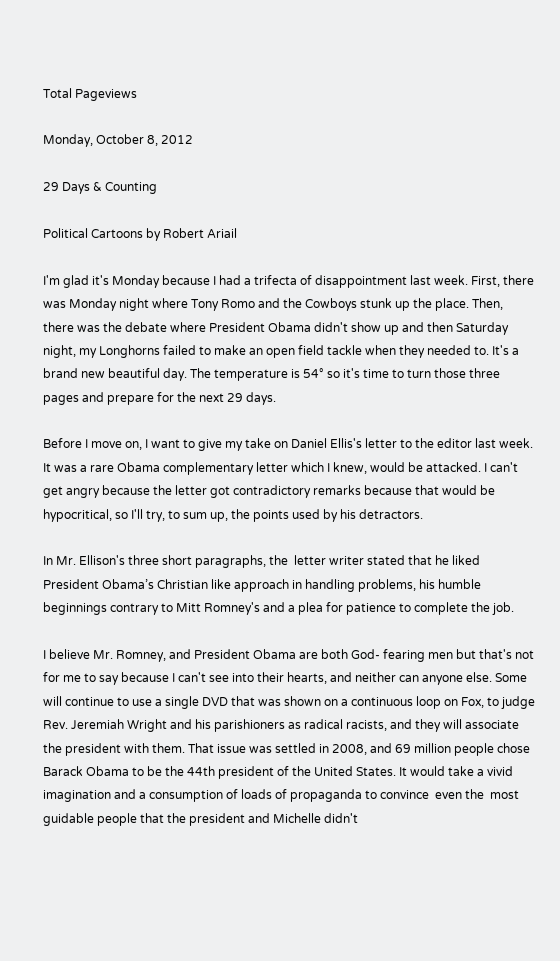Total Pageviews

Monday, October 8, 2012

29 Days & Counting

Political Cartoons by Robert Ariail

I'm glad it's Monday because I had a trifecta of disappointment last week. First, there was Monday night where Tony Romo and the Cowboys stunk up the place. Then, there was the debate where President Obama didn't show up and then Saturday night, my Longhorns failed to make an open field tackle when they needed to. It's a brand new beautiful day. The temperature is 54° so it's time to turn those three pages and prepare for the next 29 days.

Before I move on, I want to give my take on Daniel Ellis's letter to the editor last week. It was a rare Obama complementary letter which I knew, would be attacked. I can't get angry because the letter got contradictory remarks because that would be hypocritical, so I'll try, to sum up, the points used by his detractors.

In Mr. Ellison's three short paragraphs, the  letter writer stated that he liked President Obama’s Christian like approach in handling problems, his humble beginnings contrary to Mitt Romney's and a plea for patience to complete the job.

I believe Mr. Romney, and President Obama are both God- fearing men but that's not for me to say because I can't see into their hearts, and neither can anyone else. Some will continue to use a single DVD that was shown on a continuous loop on Fox, to judge Rev. Jeremiah Wright and his parishioners as radical racists, and they will associate the president with them. That issue was settled in 2008, and 69 million people chose Barack Obama to be the 44th president of the United States. It would take a vivid imagination and a consumption of loads of propaganda to convince  even the  most guidable people that the president and Michelle didn't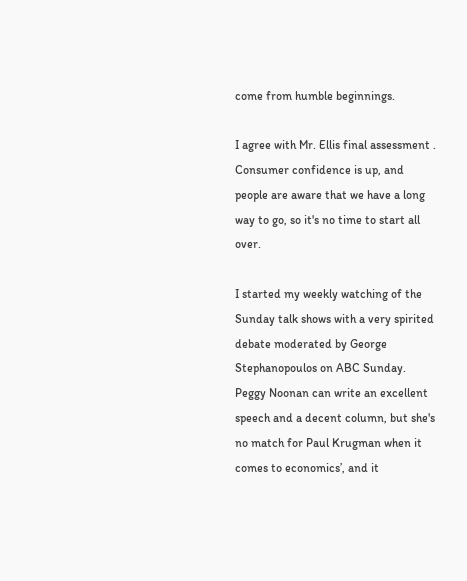come from humble beginnings.

I agree with Mr. Ellis final assessment . Consumer confidence is up, and people are aware that we have a long way to go, so it's no time to start all over.

I started my weekly watching of the Sunday talk shows with a very spirited debate moderated by George Stephanopoulos on ABC Sunday. Peggy Noonan can write an excellent speech and a decent column, but she's no match for Paul Krugman when it comes to economics’, and it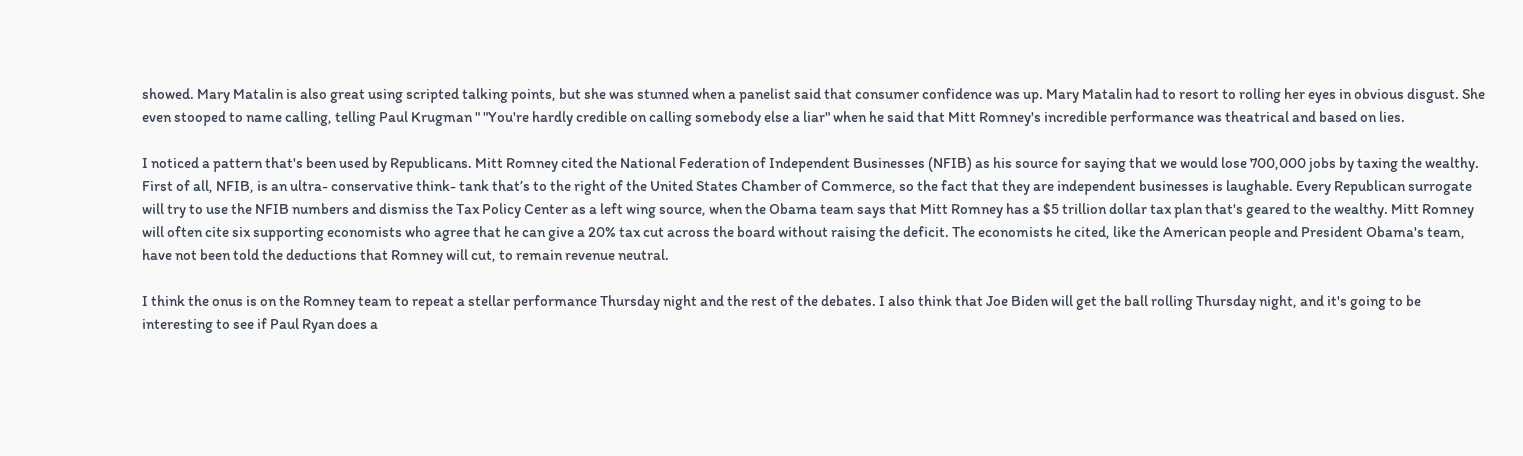showed. Mary Matalin is also great using scripted talking points, but she was stunned when a panelist said that consumer confidence was up. Mary Matalin had to resort to rolling her eyes in obvious disgust. She even stooped to name calling, telling Paul Krugman " "You're hardly credible on calling somebody else a liar" when he said that Mitt Romney's incredible performance was theatrical and based on lies.

I noticed a pattern that's been used by Republicans. Mitt Romney cited the National Federation of Independent Businesses (NFIB) as his source for saying that we would lose 700,000 jobs by taxing the wealthy. First of all, NFIB, is an ultra- conservative think- tank that’s to the right of the United States Chamber of Commerce, so the fact that they are independent businesses is laughable. Every Republican surrogate will try to use the NFIB numbers and dismiss the Tax Policy Center as a left wing source, when the Obama team says that Mitt Romney has a $5 trillion dollar tax plan that's geared to the wealthy. Mitt Romney will often cite six supporting economists who agree that he can give a 20% tax cut across the board without raising the deficit. The economists he cited, like the American people and President Obama's team, have not been told the deductions that Romney will cut, to remain revenue neutral.

I think the onus is on the Romney team to repeat a stellar performance Thursday night and the rest of the debates. I also think that Joe Biden will get the ball rolling Thursday night, and it's going to be interesting to see if Paul Ryan does a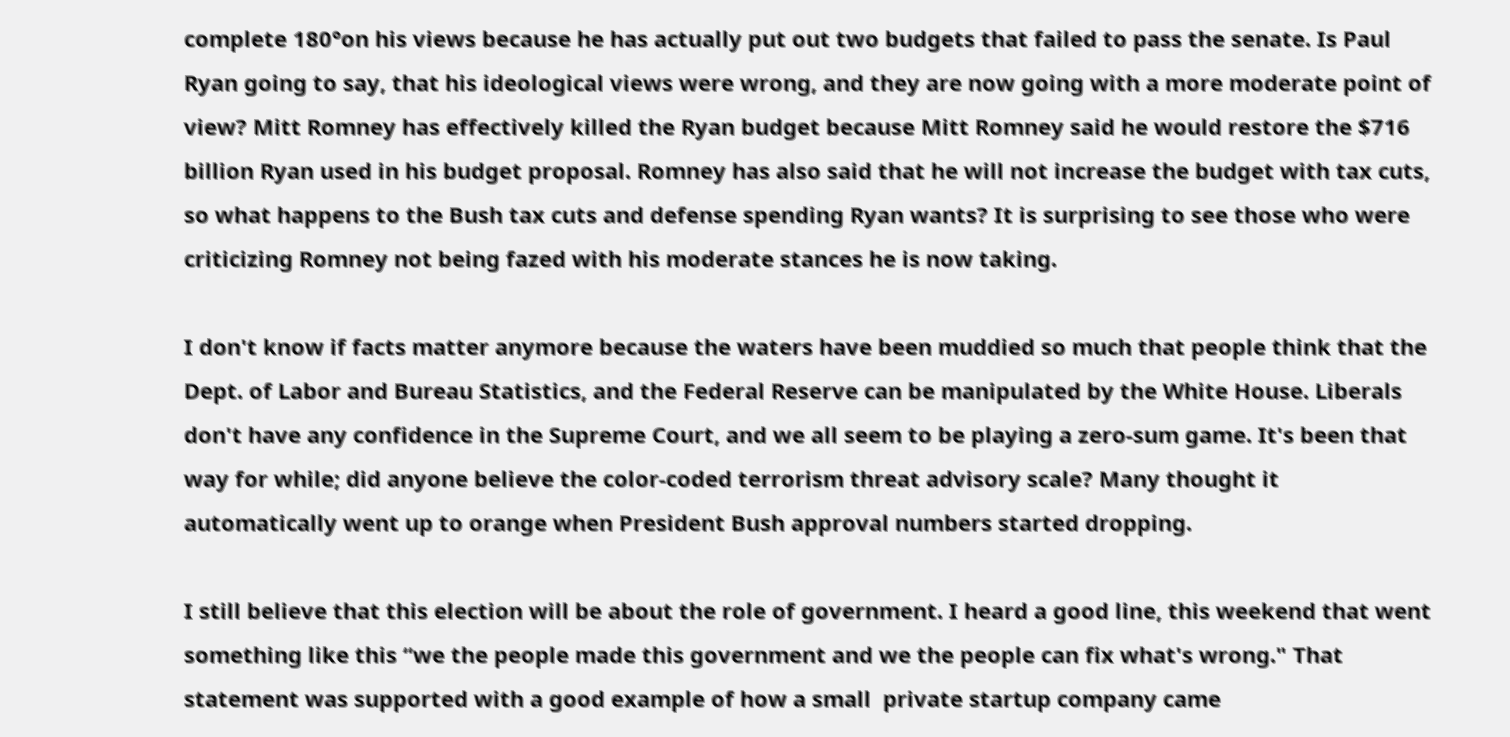complete 180°on his views because he has actually put out two budgets that failed to pass the senate. Is Paul Ryan going to say, that his ideological views were wrong, and they are now going with a more moderate point of view? Mitt Romney has effectively killed the Ryan budget because Mitt Romney said he would restore the $716 billion Ryan used in his budget proposal. Romney has also said that he will not increase the budget with tax cuts, so what happens to the Bush tax cuts and defense spending Ryan wants? It is surprising to see those who were criticizing Romney not being fazed with his moderate stances he is now taking.

I don't know if facts matter anymore because the waters have been muddied so much that people think that the Dept. of Labor and Bureau Statistics, and the Federal Reserve can be manipulated by the White House. Liberals don't have any confidence in the Supreme Court, and we all seem to be playing a zero-sum game. It's been that way for while; did anyone believe the color-coded terrorism threat advisory scale? Many thought it automatically went up to orange when President Bush approval numbers started dropping.

I still believe that this election will be about the role of government. I heard a good line, this weekend that went something like this “we the people made this government and we the people can fix what's wrong." That statement was supported with a good example of how a small  private startup company came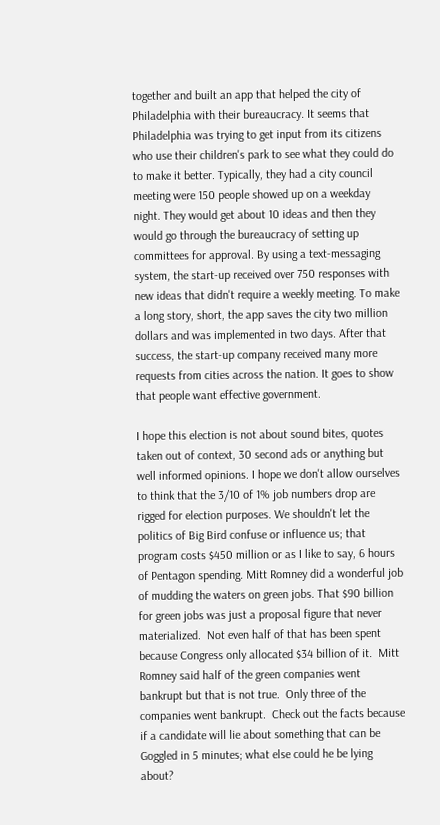together and built an app that helped the city of Philadelphia with their bureaucracy. It seems that Philadelphia was trying to get input from its citizens who use their children's park to see what they could do to make it better. Typically, they had a city council meeting were 150 people showed up on a weekday night. They would get about 10 ideas and then they would go through the bureaucracy of setting up committees for approval. By using a text-messaging system, the start-up received over 750 responses with new ideas that didn't require a weekly meeting. To make a long story, short, the app saves the city two million dollars and was implemented in two days. After that success, the start-up company received many more requests from cities across the nation. It goes to show that people want effective government.

I hope this election is not about sound bites, quotes taken out of context, 30 second ads or anything but well informed opinions. I hope we don't allow ourselves to think that the 3/10 of 1% job numbers drop are rigged for election purposes. We shouldn't let the politics of Big Bird confuse or influence us; that program costs $450 million or as I like to say, 6 hours of Pentagon spending. Mitt Romney did a wonderful job of mudding the waters on green jobs. That $90 billion for green jobs was just a proposal figure that never materialized.  Not even half of that has been spent because Congress only allocated $34 billion of it.  Mitt Romney said half of the green companies went bankrupt but that is not true.  Only three of the companies went bankrupt.  Check out the facts because if a candidate will lie about something that can be Goggled in 5 minutes; what else could he be lying about?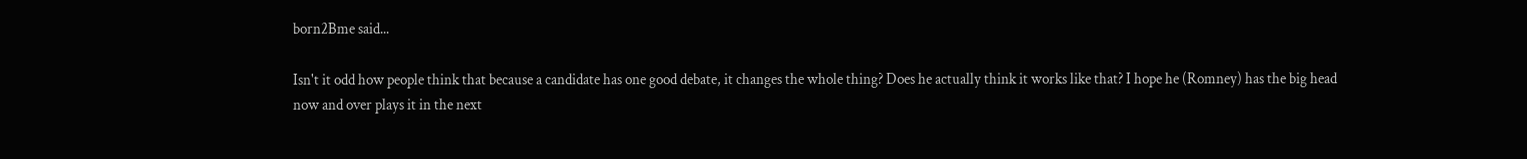born2Bme said...

Isn't it odd how people think that because a candidate has one good debate, it changes the whole thing? Does he actually think it works like that? I hope he (Romney) has the big head now and over plays it in the next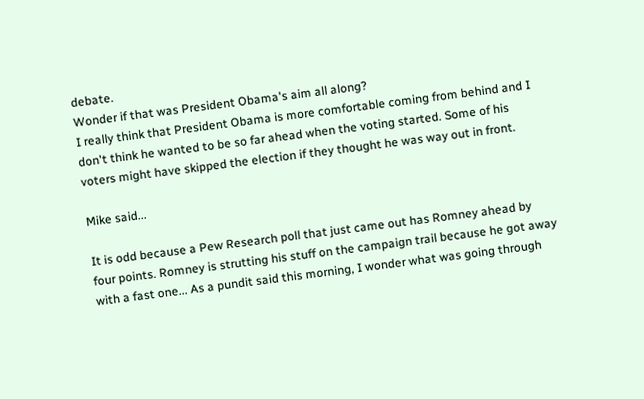debate.
Wonder if that was President Obama's aim all along?
I really think that President Obama is more comfortable coming from behind and I don't think he wanted to be so far ahead when the voting started. Some of his voters might have skipped the election if they thought he was way out in front.

Mike said...

It is odd because a Pew Research poll that just came out has Romney ahead by four points. Romney is strutting his stuff on the campaign trail because he got away with a fast one... As a pundit said this morning, I wonder what was going through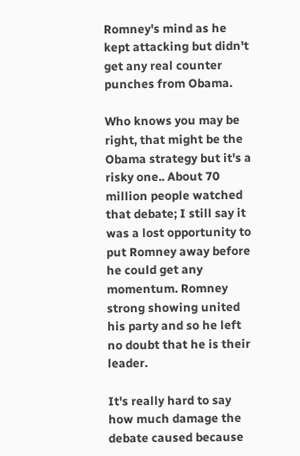Romney's mind as he kept attacking but didn't get any real counter punches from Obama.

Who knows you may be right, that might be the Obama strategy but it's a risky one.. About 70 million people watched that debate; I still say it was a lost opportunity to put Romney away before he could get any momentum. Romney strong showing united his party and so he left no doubt that he is their leader.

It's really hard to say how much damage the debate caused because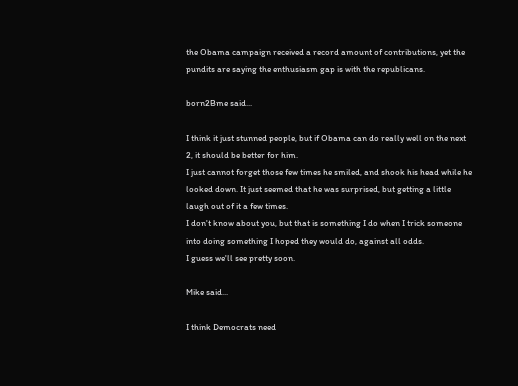the Obama campaign received a record amount of contributions, yet the pundits are saying the enthusiasm gap is with the republicans.

born2Bme said...

I think it just stunned people, but if Obama can do really well on the next 2, it should be better for him.
I just cannot forget those few times he smiled, and shook his head while he looked down. It just seemed that he was surprised, but getting a little laugh out of it a few times.
I don't know about you, but that is something I do when I trick someone into doing something I hoped they would do, against all odds.
I guess we'll see pretty soon.

Mike said...

I think Democrats need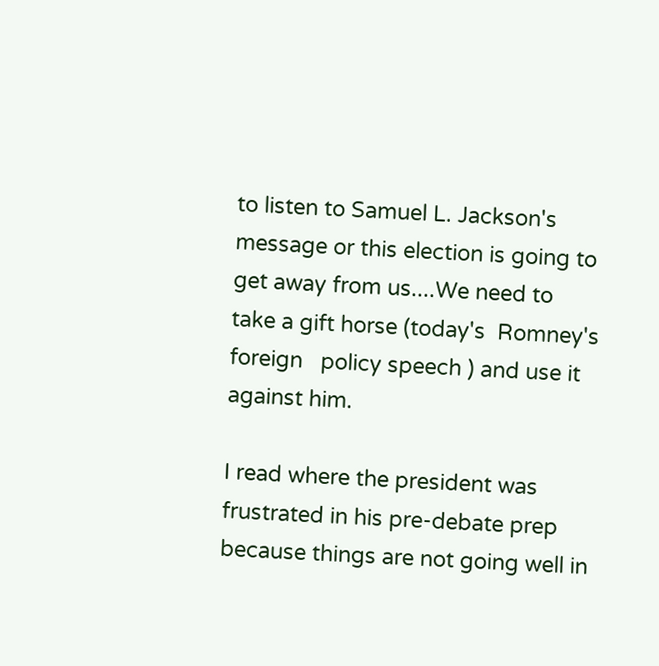to listen to Samuel L. Jackson's message or this election is going to get away from us....We need to take a gift horse (today's  Romney's foreign   policy speech ) and use it against him.

I read where the president was frustrated in his pre-debate prep because things are not going well in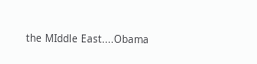the MIddle East....Obama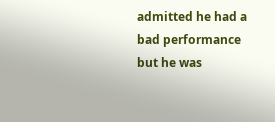admitted he had a bad performance but he was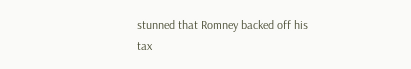stunned that Romney backed off his tax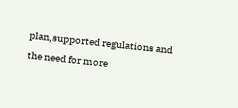plan,supported regulations and the need for more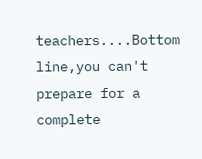teachers....Bottom line,you can't prepare for a complete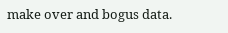make over and bogus data.